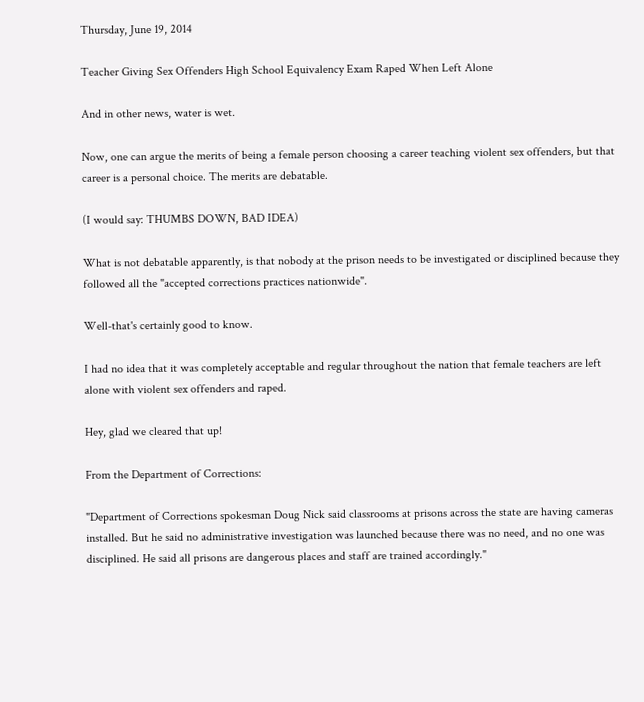Thursday, June 19, 2014

Teacher Giving Sex Offenders High School Equivalency Exam Raped When Left Alone

And in other news, water is wet.

Now, one can argue the merits of being a female person choosing a career teaching violent sex offenders, but that career is a personal choice. The merits are debatable.

(I would say: THUMBS DOWN, BAD IDEA)

What is not debatable apparently, is that nobody at the prison needs to be investigated or disciplined because they followed all the "accepted corrections practices nationwide".

Well-that's certainly good to know.

I had no idea that it was completely acceptable and regular throughout the nation that female teachers are left alone with violent sex offenders and raped.

Hey, glad we cleared that up!

From the Department of Corrections:

"Department of Corrections spokesman Doug Nick said classrooms at prisons across the state are having cameras installed. But he said no administrative investigation was launched because there was no need, and no one was disciplined. He said all prisons are dangerous places and staff are trained accordingly."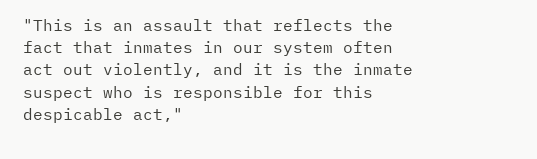"This is an assault that reflects the fact that inmates in our system often act out violently, and it is the inmate suspect who is responsible for this despicable act,"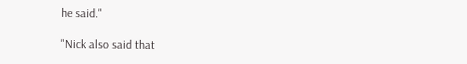he said."

"Nick also said that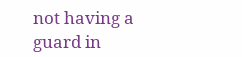not having a guard in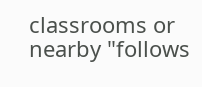classrooms or nearby "follows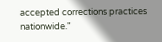accepted corrections practices nationwide."